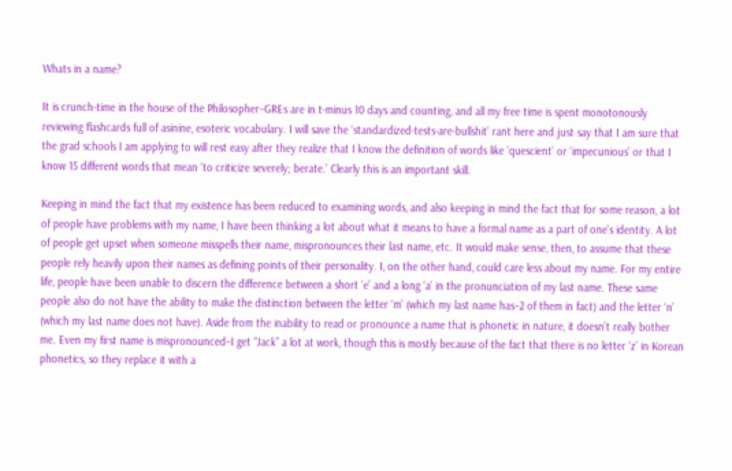Whats in a name?

It is crunch-time in the house of the Philosopher–GREs are in t-minus 10 days and counting, and all my free time is spent monotonously reviewing flashcards full of asinine, esoteric vocabulary. I will save the ‘standardized-tests-are-bullshit’ rant here and just say that I am sure that the grad schools I am applying to will rest easy after they realize that I know the definition of words like ‘quescient’ or ‘impecunious’ or that I know 15 different words that mean ‘to criticize severely; berate.’ Clearly this is an important skill.

Keeping in mind the fact that my existence has been reduced to examining words, and also keeping in mind the fact that for some reason, a lot of people have problems with my name, I have been thinking a lot about what it means to have a formal name as a part of one’s identity. A lot of people get upset when someone misspells their name, mispronounces their last name, etc. It would make sense, then, to assume that these people rely heavily upon their names as defining points of their personality. I, on the other hand, could care less about my name. For my entire life, people have been unable to discern the difference between a short ‘e’ and a long ‘a’ in the pronunciation of my last name. These same people also do not have the ability to make the distinction between the letter ‘m’ (which my last name has–2 of them in fact) and the letter ‘n’ (which my last name does not have). Aside from the inability to read or pronounce a name that is phonetic in nature, it doesn’t really bother me. Even my first name is mispronounced–I get “Jack” a lot at work, though this is mostly because of the fact that there is no letter ‘z’ in Korean phonetics, so they replace it with a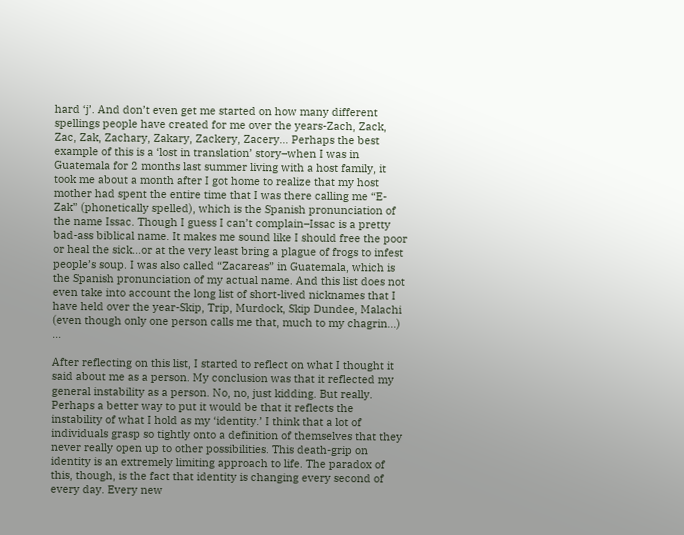hard ‘j’. And don’t even get me started on how many different spellings people have created for me over the years-Zach, Zack, Zac, Zak, Zachary, Zakary, Zackery, Zacery… Perhaps the best example of this is a ‘lost in translation’ story–when I was in Guatemala for 2 months last summer living with a host family, it took me about a month after I got home to realize that my host mother had spent the entire time that I was there calling me “E-Zak” (phonetically spelled), which is the Spanish pronunciation of the name Issac. Though I guess I can’t complain–Issac is a pretty bad-ass biblical name. It makes me sound like I should free the poor or heal the sick…or at the very least bring a plague of frogs to infest people’s soup. I was also called “Zacareas” in Guatemala, which is the Spanish pronunciation of my actual name. And this list does not even take into account the long list of short-lived nicknames that I have held over the year-Skip, Trip, Murdock, Skip Dundee, Malachi (even though only one person calls me that, much to my chagrin…) …

After reflecting on this list, I started to reflect on what I thought it said about me as a person. My conclusion was that it reflected my general instability as a person. No, no, just kidding. But really. Perhaps a better way to put it would be that it reflects the instability of what I hold as my ‘identity.’ I think that a lot of individuals grasp so tightly onto a definition of themselves that they never really open up to other possibilities. This death-grip on identity is an extremely limiting approach to life. The paradox of this, though, is the fact that identity is changing every second of every day. Every new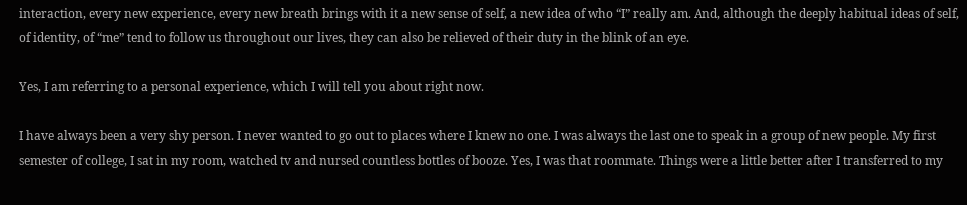interaction, every new experience, every new breath brings with it a new sense of self, a new idea of who “I” really am. And, although the deeply habitual ideas of self, of identity, of “me” tend to follow us throughout our lives, they can also be relieved of their duty in the blink of an eye.

Yes, I am referring to a personal experience, which I will tell you about right now.

I have always been a very shy person. I never wanted to go out to places where I knew no one. I was always the last one to speak in a group of new people. My first semester of college, I sat in my room, watched tv and nursed countless bottles of booze. Yes, I was that roommate. Things were a little better after I transferred to my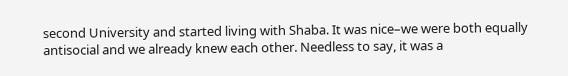second University and started living with Shaba. It was nice–we were both equally antisocial and we already knew each other. Needless to say, it was a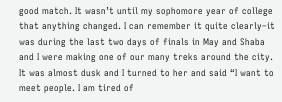good match. It wasn’t until my sophomore year of college that anything changed. I can remember it quite clearly–it was during the last two days of finals in May and Shaba and I were making one of our many treks around the city. It was almost dusk and I turned to her and said “I want to meet people. I am tired of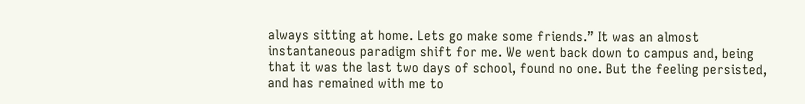always sitting at home. Lets go make some friends.” It was an almost instantaneous paradigm shift for me. We went back down to campus and, being that it was the last two days of school, found no one. But the feeling persisted, and has remained with me to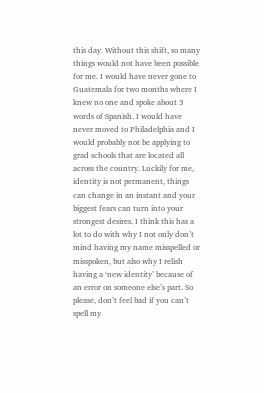this day. Without this shift, so many things would not have been possible for me. I would have never gone to Guatemala for two months where I knew no one and spoke about 3 words of Spanish. I would have never moved to Philadelphia and I would probably not be applying to grad schools that are located all across the country. Luckily for me, identity is not permanent, things can change in an instant and your biggest fears can turn into your strongest desires. I think this has a lot to do with why I not only don’t mind having my name misspelled or misspoken, but also why I relish having a ‘new identity’ because of an error on someone else’s part. So please, don’t feel bad if you can’t spell my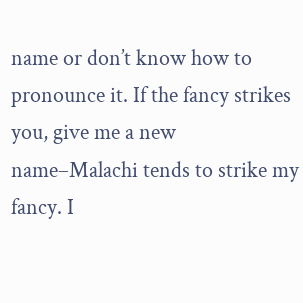name or don’t know how to pronounce it. If the fancy strikes you, give me a new name–Malachi tends to strike my fancy. I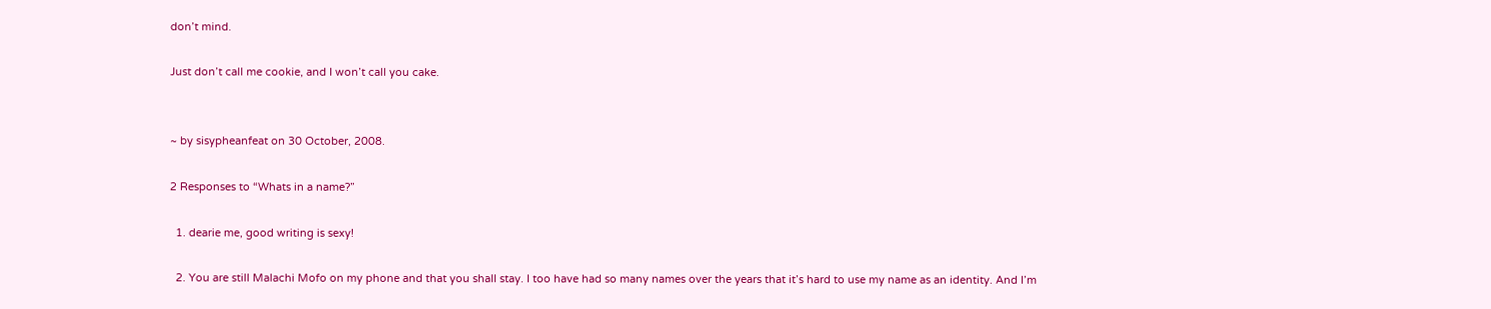don’t mind.

Just don’t call me cookie, and I won’t call you cake.


~ by sisypheanfeat on 30 October, 2008.

2 Responses to “Whats in a name?”

  1. dearie me, good writing is sexy!

  2. You are still Malachi Mofo on my phone and that you shall stay. I too have had so many names over the years that it’s hard to use my name as an identity. And I’m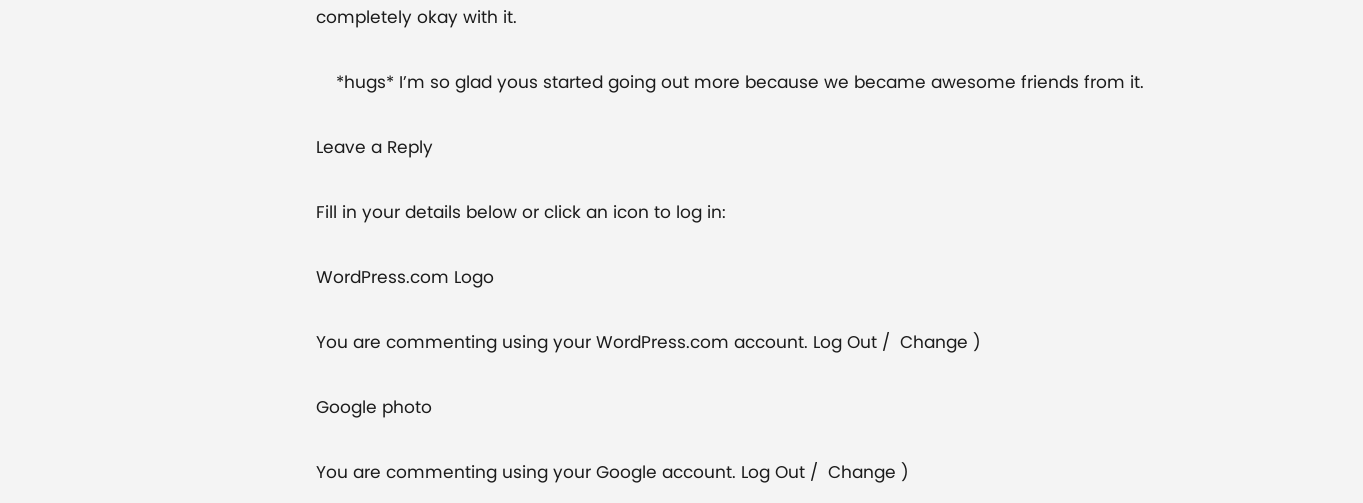completely okay with it.

    *hugs* I’m so glad yous started going out more because we became awesome friends from it.

Leave a Reply

Fill in your details below or click an icon to log in:

WordPress.com Logo

You are commenting using your WordPress.com account. Log Out /  Change )

Google photo

You are commenting using your Google account. Log Out /  Change )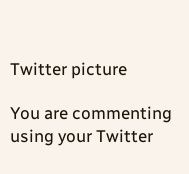Twitter picture

You are commenting using your Twitter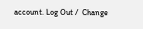account. Log Out /  Change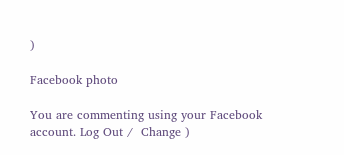)

Facebook photo

You are commenting using your Facebook account. Log Out /  Change )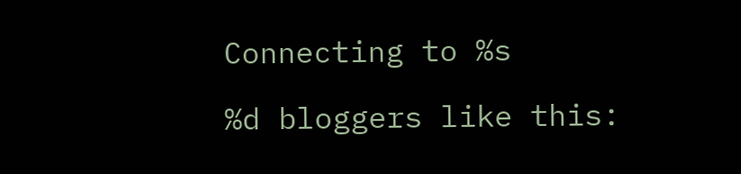Connecting to %s

%d bloggers like this: